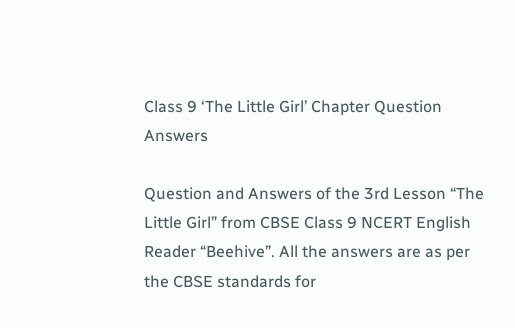Class 9 ‘The Little Girl’ Chapter Question Answers

Question and Answers of the 3rd Lesson “The Little Girl” from CBSE Class 9 NCERT English Reader “Beehive”. All the answers are as per the CBSE standards for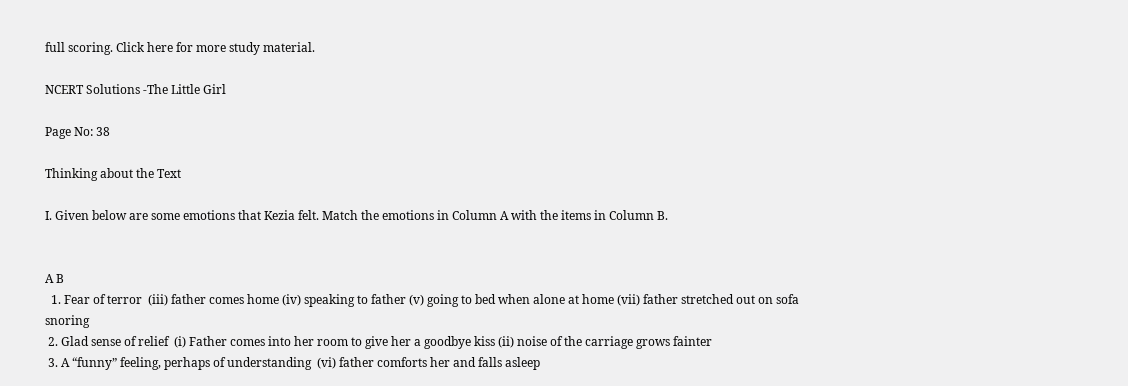full scoring. Click here for more study material.

NCERT Solutions -The Little Girl

Page No: 38

Thinking about the Text

I. Given below are some emotions that Kezia felt. Match the emotions in Column A with the items in Column B.


A B
  1. Fear of terror  (iii) father comes home (iv) speaking to father (v) going to bed when alone at home (vii) father stretched out on sofa snoring
 2. Glad sense of relief  (i) Father comes into her room to give her a goodbye kiss (ii) noise of the carriage grows fainter
 3. A “funny” feeling, perhaps of understanding  (vi) father comforts her and falls asleep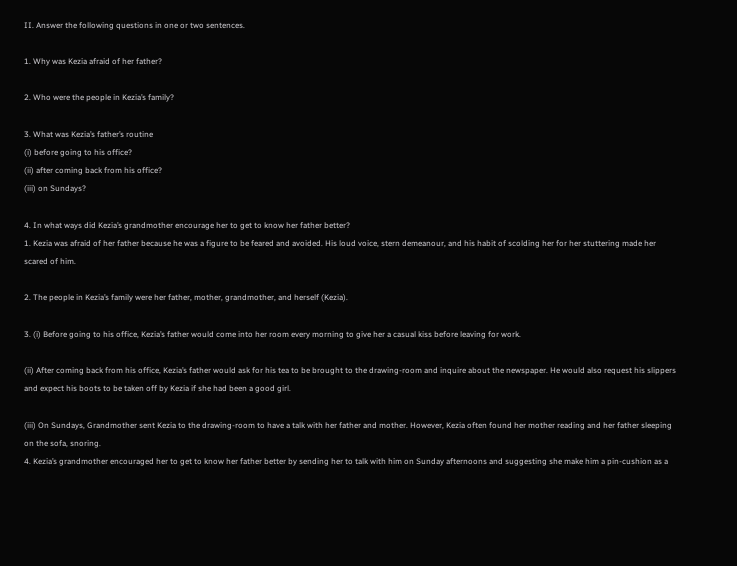II. Answer the following questions in one or two sentences.

1. Why was Kezia afraid of her father?

2. Who were the people in Kezia’s family?

3. What was Kezia’s father’s routine
(i) before going to his office?
(ii) after coming back from his office?
(iii) on Sundays?

4. In what ways did Kezia’s grandmother encourage her to get to know her father better?
1. Kezia was afraid of her father because he was a figure to be feared and avoided. His loud voice, stern demeanour, and his habit of scolding her for her stuttering made her scared of him.

2. The people in Kezia’s family were her father, mother, grandmother, and herself (Kezia).

3. (i) Before going to his office, Kezia’s father would come into her room every morning to give her a casual kiss before leaving for work.

(ii) After coming back from his office, Kezia’s father would ask for his tea to be brought to the drawing-room and inquire about the newspaper. He would also request his slippers and expect his boots to be taken off by Kezia if she had been a good girl.

(iii) On Sundays, Grandmother sent Kezia to the drawing-room to have a talk with her father and mother. However, Kezia often found her mother reading and her father sleeping on the sofa, snoring.
4. Kezia’s grandmother encouraged her to get to know her father better by sending her to talk with him on Sunday afternoons and suggesting she make him a pin-cushion as a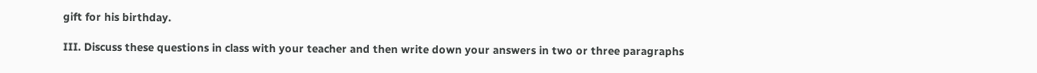gift for his birthday.

III. Discuss these questions in class with your teacher and then write down your answers in two or three paragraphs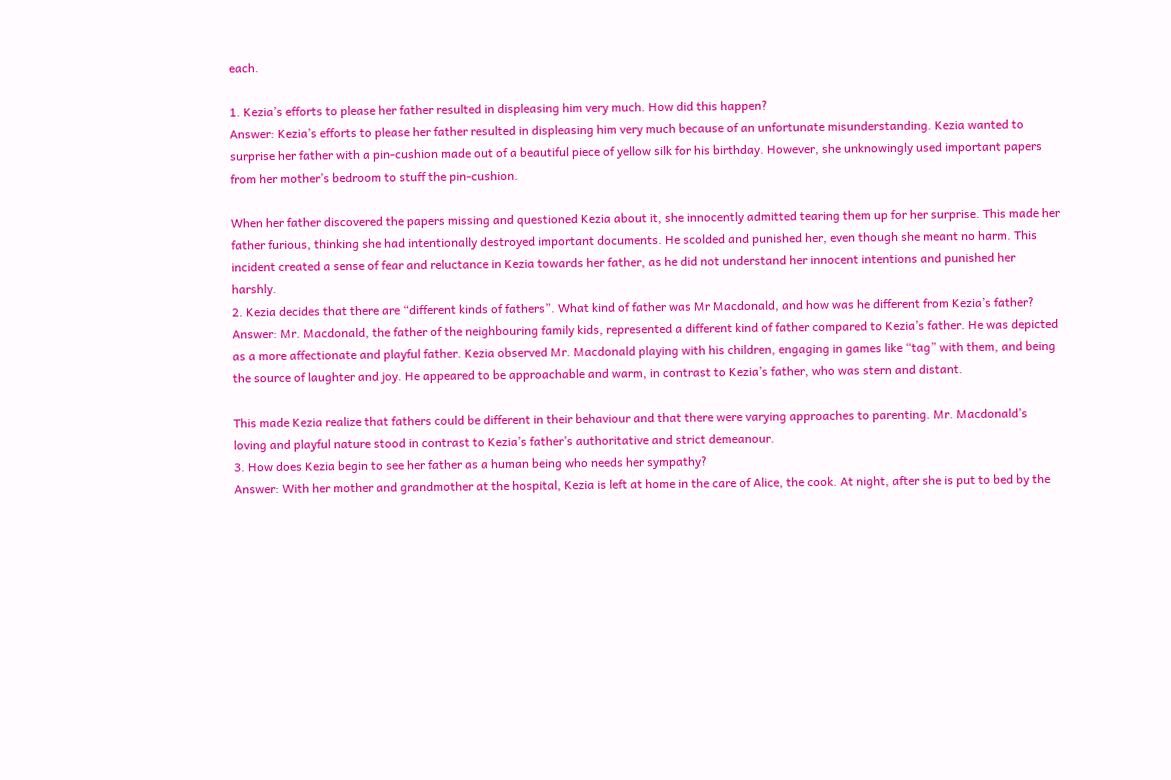each.

1. Kezia’s efforts to please her father resulted in displeasing him very much. How did this happen?
Answer: Kezia’s efforts to please her father resulted in displeasing him very much because of an unfortunate misunderstanding. Kezia wanted to surprise her father with a pin-cushion made out of a beautiful piece of yellow silk for his birthday. However, she unknowingly used important papers from her mother’s bedroom to stuff the pin-cushion.

When her father discovered the papers missing and questioned Kezia about it, she innocently admitted tearing them up for her surprise. This made her father furious, thinking she had intentionally destroyed important documents. He scolded and punished her, even though she meant no harm. This incident created a sense of fear and reluctance in Kezia towards her father, as he did not understand her innocent intentions and punished her harshly.
2. Kezia decides that there are “different kinds of fathers”. What kind of father was Mr Macdonald, and how was he different from Kezia’s father?
Answer: Mr. Macdonald, the father of the neighbouring family kids, represented a different kind of father compared to Kezia’s father. He was depicted as a more affectionate and playful father. Kezia observed Mr. Macdonald playing with his children, engaging in games like “tag” with them, and being the source of laughter and joy. He appeared to be approachable and warm, in contrast to Kezia’s father, who was stern and distant.

This made Kezia realize that fathers could be different in their behaviour and that there were varying approaches to parenting. Mr. Macdonald’s loving and playful nature stood in contrast to Kezia’s father’s authoritative and strict demeanour.
3. How does Kezia begin to see her father as a human being who needs her sympathy?
Answer: With her mother and grandmother at the hospital, Kezia is left at home in the care of Alice, the cook. At night, after she is put to bed by the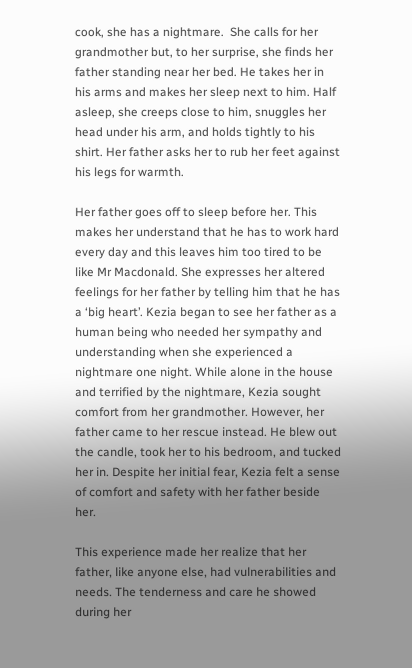cook, she has a nightmare.  She calls for her grandmother but, to her surprise, she finds her father standing near her bed. He takes her in his arms and makes her sleep next to him. Half asleep, she creeps close to him, snuggles her head under his arm, and holds tightly to his shirt. Her father asks her to rub her feet against his legs for warmth.

Her father goes off to sleep before her. This makes her understand that he has to work hard every day and this leaves him too tired to be like Mr Macdonald. She expresses her altered feelings for her father by telling him that he has a ‘big heart’. Kezia began to see her father as a human being who needed her sympathy and understanding when she experienced a nightmare one night. While alone in the house and terrified by the nightmare, Kezia sought comfort from her grandmother. However, her father came to her rescue instead. He blew out the candle, took her to his bedroom, and tucked her in. Despite her initial fear, Kezia felt a sense of comfort and safety with her father beside her.

This experience made her realize that her father, like anyone else, had vulnerabilities and needs. The tenderness and care he showed during her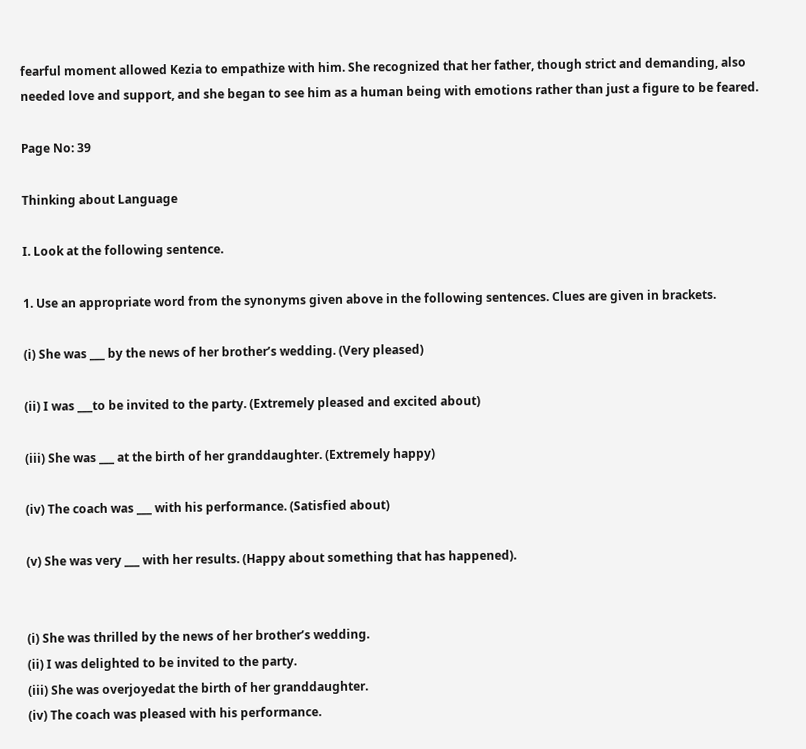fearful moment allowed Kezia to empathize with him. She recognized that her father, though strict and demanding, also needed love and support, and she began to see him as a human being with emotions rather than just a figure to be feared.

Page No: 39

Thinking about Language

I. Look at the following sentence.

1. Use an appropriate word from the synonyms given above in the following sentences. Clues are given in brackets.

(i) She was ___ by the news of her brother’s wedding. (Very pleased)

(ii) I was ___to be invited to the party. (Extremely pleased and excited about)

(iii) She was ___ at the birth of her granddaughter. (Extremely happy)

(iv) The coach was ___ with his performance. (Satisfied about)

(v) She was very ___ with her results. (Happy about something that has happened).


(i) She was thrilled by the news of her brother’s wedding.
(ii) I was delighted to be invited to the party.
(iii) She was overjoyedat the birth of her granddaughter.
(iv) The coach was pleased with his performance.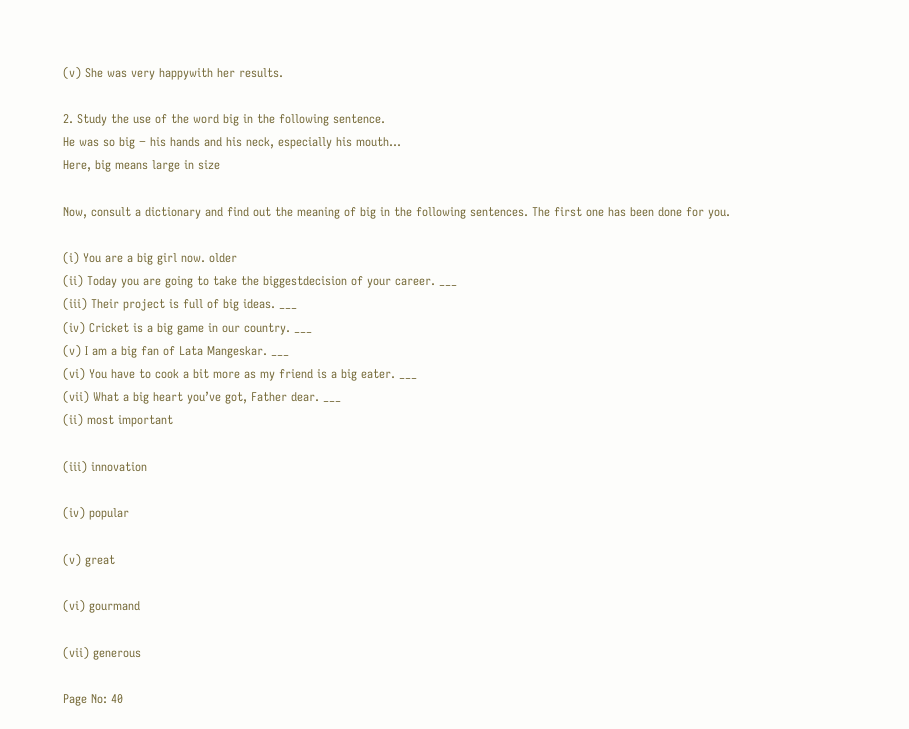(v) She was very happywith her results.

2. Study the use of the word big in the following sentence.
He was so big − his hands and his neck, especially his mouth…
Here, big means large in size

Now, consult a dictionary and find out the meaning of big in the following sentences. The first one has been done for you.

(i) You are a big girl now. older
(ii) Today you are going to take the biggestdecision of your career. ___
(iii) Their project is full of big ideas. ___
(iv) Cricket is a big game in our country. ___
(v) I am a big fan of Lata Mangeskar. ___
(vi) You have to cook a bit more as my friend is a big eater. ___
(vii) What a big heart you’ve got, Father dear. ___
(ii) most important

(iii) innovation

(iv) popular

(v) great

(vi) gourmand

(vii) generous

Page No: 40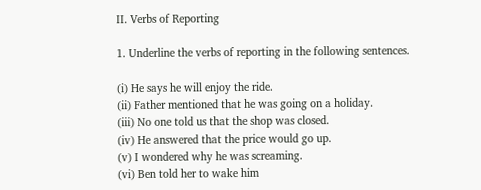II. Verbs of Reporting

1. Underline the verbs of reporting in the following sentences.

(i) He says he will enjoy the ride.
(ii) Father mentioned that he was going on a holiday.
(iii) No one told us that the shop was closed.
(iv) He answered that the price would go up.
(v) I wondered why he was screaming.
(vi) Ben told her to wake him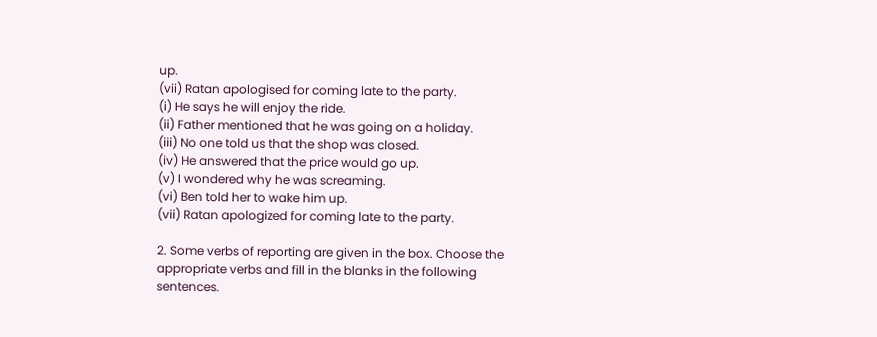up.
(vii) Ratan apologised for coming late to the party.
(i) He says he will enjoy the ride.
(ii) Father mentioned that he was going on a holiday.
(iii) No one told us that the shop was closed.
(iv) He answered that the price would go up.
(v) I wondered why he was screaming.
(vi) Ben told her to wake him up.
(vii) Ratan apologized for coming late to the party.

2. Some verbs of reporting are given in the box. Choose the appropriate verbs and fill in the blanks in the following sentences.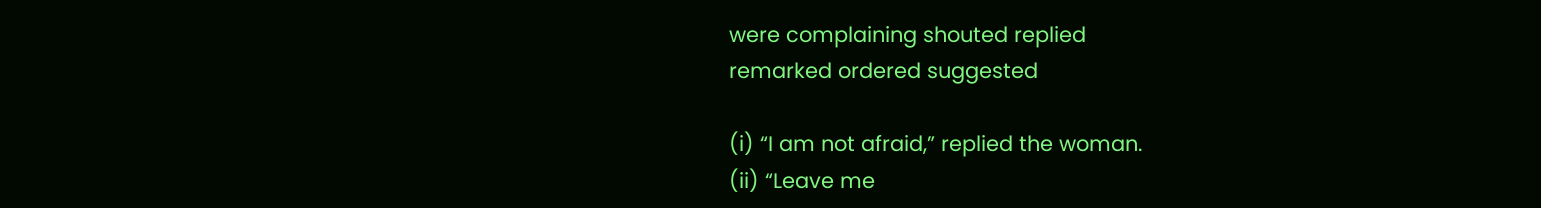were complaining shouted replied
remarked ordered suggested

(i) “I am not afraid,” replied the woman.
(ii) “Leave me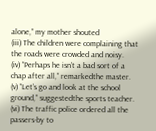alone,” my mother shouted
(iii) The children were complaining that the roads were crowded and noisy.
(iv) “Perhaps he isn’t a bad sort of a chap after all,” remarkedthe master.
(v) “Let’s go and look at the school ground,” suggestedthe sports teacher.
(vi) The traffic police ordered all the passers-by to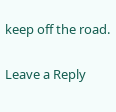keep off the road.

Leave a Reply